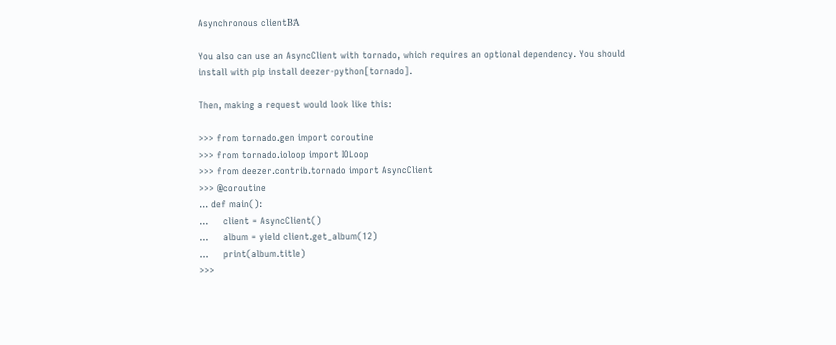Asynchronous clientΒΆ

You also can use an AsyncClient with tornado, which requires an optional dependency. You should install with pip install deezer-python[tornado].

Then, making a request would look like this:

>>> from tornado.gen import coroutine
>>> from tornado.ioloop import IOLoop
>>> from deezer.contrib.tornado import AsyncClient
>>> @coroutine
... def main():
...     client = AsyncClient()
...     album = yield client.get_album(12)
...     print(album.title)
>>>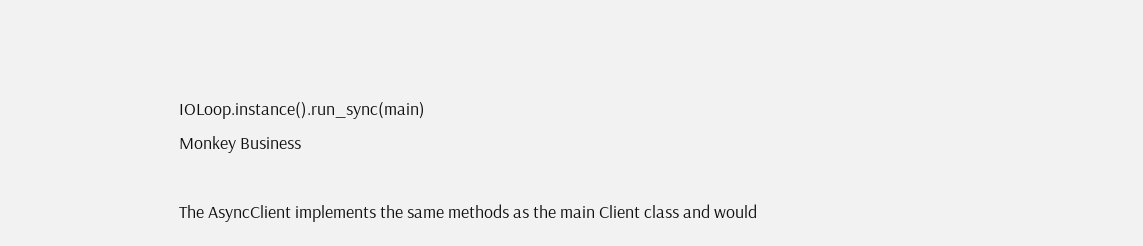IOLoop.instance().run_sync(main)
Monkey Business

The AsyncClient implements the same methods as the main Client class and would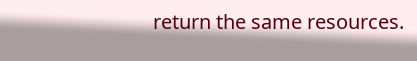return the same resources.